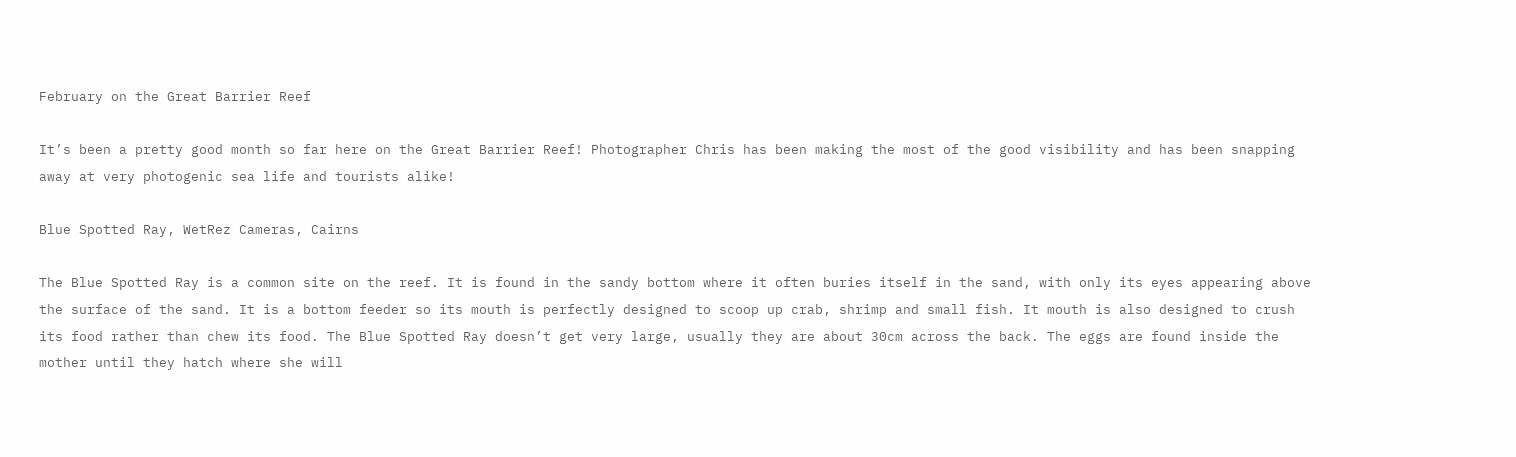February on the Great Barrier Reef

It’s been a pretty good month so far here on the Great Barrier Reef! Photographer Chris has been making the most of the good visibility and has been snapping away at very photogenic sea life and tourists alike!

Blue Spotted Ray, WetRez Cameras, Cairns

The Blue Spotted Ray is a common site on the reef. It is found in the sandy bottom where it often buries itself in the sand, with only its eyes appearing above the surface of the sand. It is a bottom feeder so its mouth is perfectly designed to scoop up crab, shrimp and small fish. It mouth is also designed to crush its food rather than chew its food. The Blue Spotted Ray doesn’t get very large, usually they are about 30cm across the back. The eggs are found inside the mother until they hatch where she will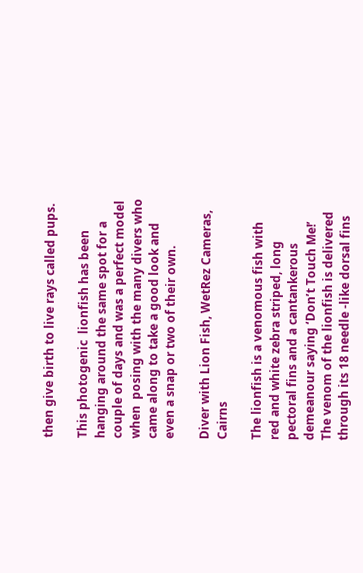then give birth to live rays called pups.

This photogenic  lionfish has been hanging around the same spot for a couple of days and was a perfect model when  posing with the many divers who came along to take a good look and even a snap or two of their own.

Diver with Lion Fish, WetRez Cameras, Cairns

The lionfish is a venomous fish with red and white zebra striped, long pectoral fins and a cantankerous demeanour saying ‘Don’t Touch Me!’ The venom of the lionfish is delivered through its 18 needle -like dorsal fins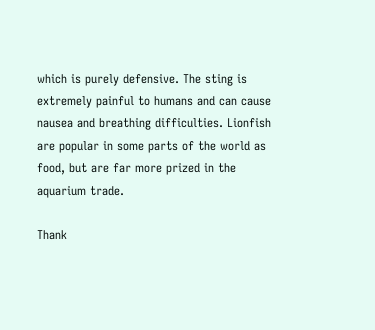which is purely defensive. The sting is extremely painful to humans and can cause nausea and breathing difficulties. Lionfish are popular in some parts of the world as food, but are far more prized in the aquarium trade.

Thank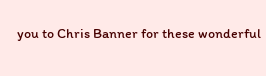you to Chris Banner for these wonderful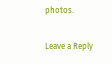photos.

Leave a Reply